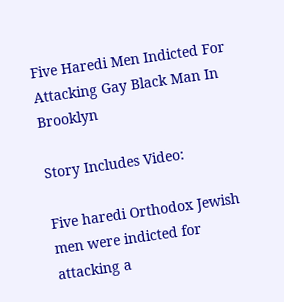Five Haredi Men Indicted For Attacking Gay Black Man In Brooklyn

Story Includes Video:

Five haredi Orthodox Jewish men were indicted for attacking a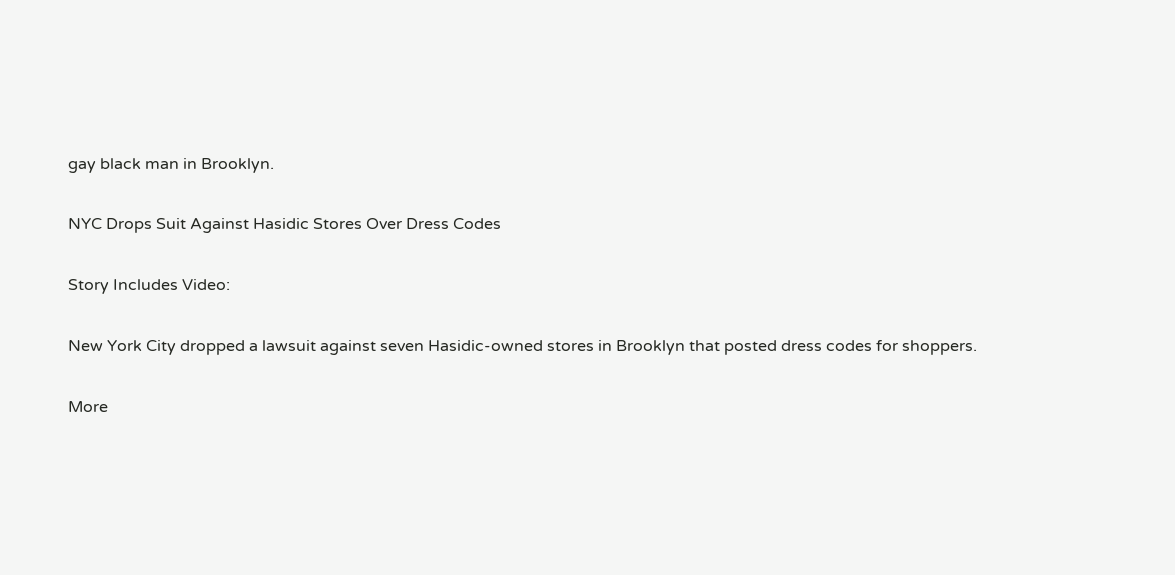gay black man in Brooklyn.

NYC Drops Suit Against Hasidic Stores Over Dress Codes

Story Includes Video:

New York City dropped a lawsuit against seven Hasidic-owned stores in Brooklyn that posted dress codes for shoppers.

More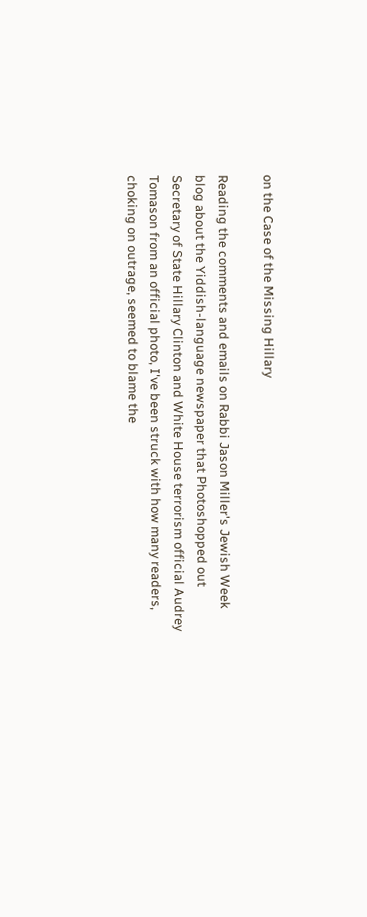on the Case of the Missing Hillary

Reading the comments and emails on Rabbi Jason Miller's Jewish Week  blog about the Yiddish-language newspaper that Photoshopped out Secretary of State Hillary Clinton and White House terrorism official Audrey Tomason from an official photo, I've been struck with how many readers, choking on outrage, seemed to blame the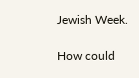Jewish Week.

How could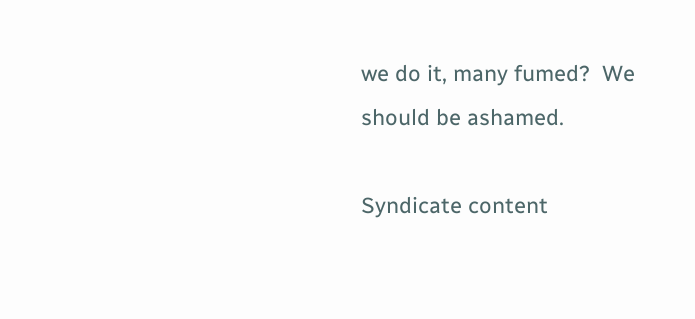we do it, many fumed?  We should be ashamed.

Syndicate content